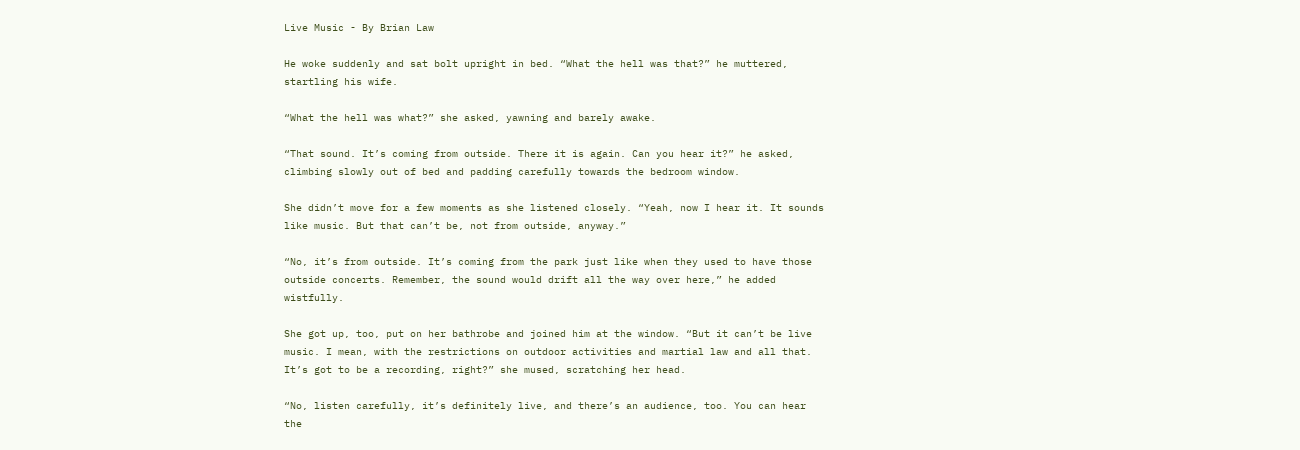Live Music - By Brian Law

He woke suddenly and sat bolt upright in bed. “What the hell was that?” he muttered, startling his wife.

“What the hell was what?” she asked, yawning and barely awake.

“That sound. It’s coming from outside. There it is again. Can you hear it?” he asked, climbing slowly out of bed and padding carefully towards the bedroom window.

She didn’t move for a few moments as she listened closely. “Yeah, now I hear it. It sounds like music. But that can’t be, not from outside, anyway.”

“No, it’s from outside. It’s coming from the park just like when they used to have those outside concerts. Remember, the sound would drift all the way over here,” he added wistfully.

She got up, too, put on her bathrobe and joined him at the window. “But it can’t be live music. I mean, with the restrictions on outdoor activities and martial law and all that. It’s got to be a recording, right?” she mused, scratching her head.

“No, listen carefully, it’s definitely live, and there’s an audience, too. You can hear the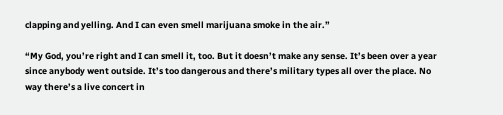clapping and yelling. And I can even smell marijuana smoke in the air.”

“My God, you’re right and I can smell it, too. But it doesn’t make any sense. It’s been over a year since anybody went outside. It’s too dangerous and there’s military types all over the place. No way there’s a live concert in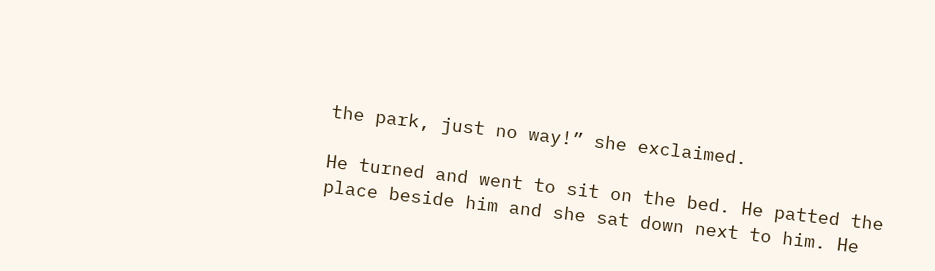the park, just no way!” she exclaimed.

He turned and went to sit on the bed. He patted the place beside him and she sat down next to him. He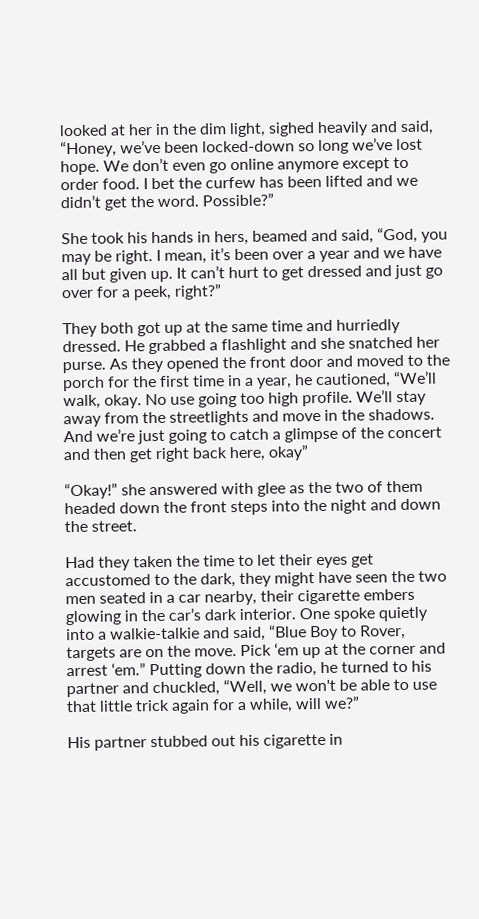looked at her in the dim light, sighed heavily and said, “Honey, we’ve been locked-down so long we’ve lost hope. We don’t even go online anymore except to order food. I bet the curfew has been lifted and we didn’t get the word. Possible?”

She took his hands in hers, beamed and said, “God, you may be right. I mean, it’s been over a year and we have all but given up. It can’t hurt to get dressed and just go over for a peek, right?”

They both got up at the same time and hurriedly dressed. He grabbed a flashlight and she snatched her purse. As they opened the front door and moved to the porch for the first time in a year, he cautioned, “We’ll walk, okay. No use going too high profile. We’ll stay away from the streetlights and move in the shadows. And we’re just going to catch a glimpse of the concert and then get right back here, okay”

“Okay!” she answered with glee as the two of them headed down the front steps into the night and down the street.

Had they taken the time to let their eyes get accustomed to the dark, they might have seen the two men seated in a car nearby, their cigarette embers glowing in the car’s dark interior. One spoke quietly into a walkie-talkie and said, “Blue Boy to Rover, targets are on the move. Pick ‘em up at the corner and arrest ‘em.” Putting down the radio, he turned to his partner and chuckled, “Well, we won't be able to use that little trick again for a while, will we?”

His partner stubbed out his cigarette in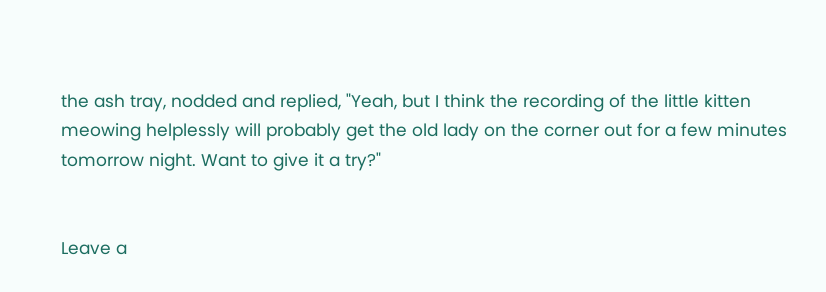the ash tray, nodded and replied, "Yeah, but I think the recording of the little kitten meowing helplessly will probably get the old lady on the corner out for a few minutes tomorrow night. Want to give it a try?"


Leave a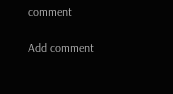comment

Add comment